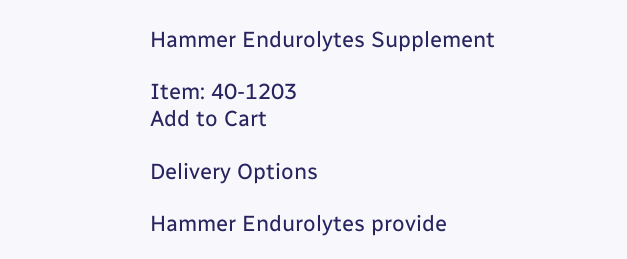Hammer Endurolytes Supplement

Item: 40-1203
Add to Cart

Delivery Options

Hammer Endurolytes provide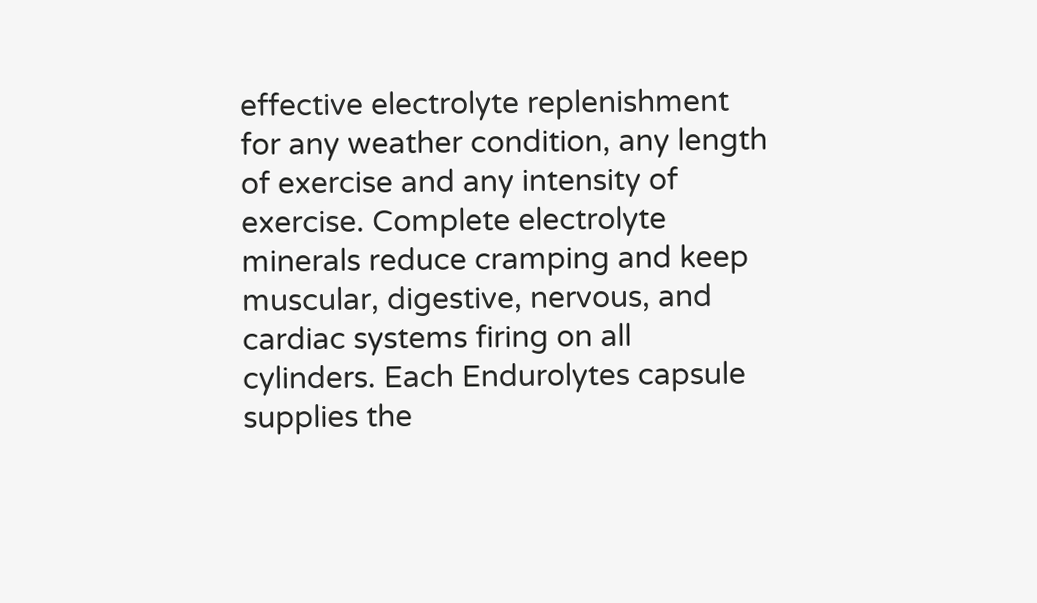effective electrolyte replenishment for any weather condition, any length of exercise and any intensity of exercise. Complete electrolyte minerals reduce cramping and keep muscular, digestive, nervous, and cardiac systems firing on all cylinders. Each Endurolytes capsule supplies the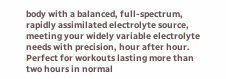body with a balanced, full-spectrum, rapidly assimilated electrolyte source, meeting your widely variable electrolyte needs with precision, hour after hour. Perfect for workouts lasting more than two hours in normal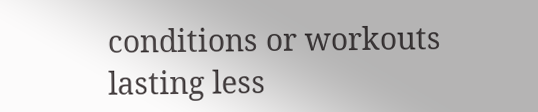conditions or workouts lasting less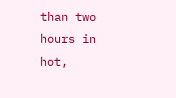than two hours in hot,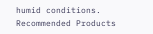humid conditions.
Recommended Products